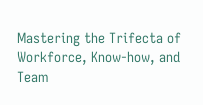Mastering the Trifecta of Workforce, Know-how, and Team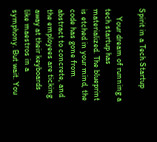Spirit in a Tech Startup

    Your dream of running a tech startup has materialized. The blueprint is etched in your mind, the code has gone from abstract to concrete, and the employees are ticking away at their keyboards like maestros in a symphony. But wait. You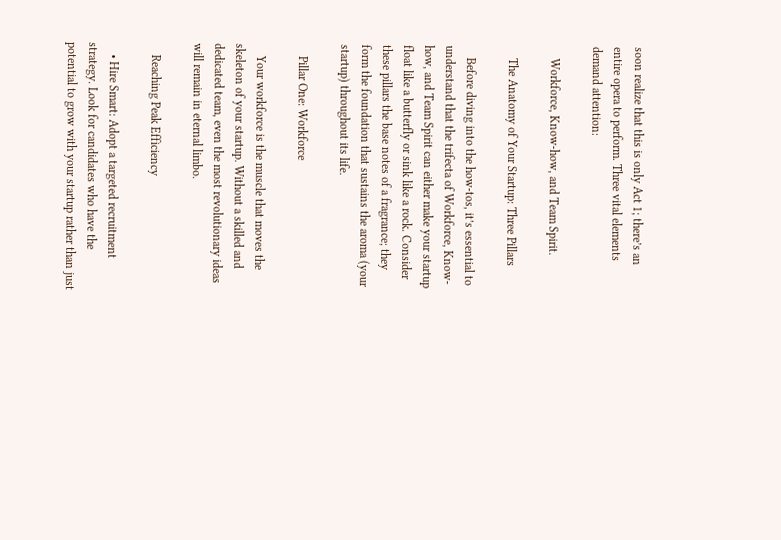soon realize that this is only Act 1; there’s an entire opera to perform. Three vital elements demand attention:

    Workforce, Know-how, and Team Spirit.

    The Anatomy of Your Startup: Three Pillars

    Before diving into the how-tos, it’s essential to understand that the trifecta of Workforce, Know-how, and Team Spirit can either make your startup float like a butterfly or sink like a rock. Consider these pillars the base notes of a fragrance; they form the foundation that sustains the aroma (your startup) throughout its life.

    Pillar One: Workforce

    Your workforce is the muscle that moves the skeleton of your startup. Without a skilled and dedicated team, even the most revolutionary ideas will remain in eternal limbo.

    Reaching Peak Efficiency

    • Hire Smart: Adopt a targeted recruitment strategy. Look for candidates who have the potential to grow with your startup rather than just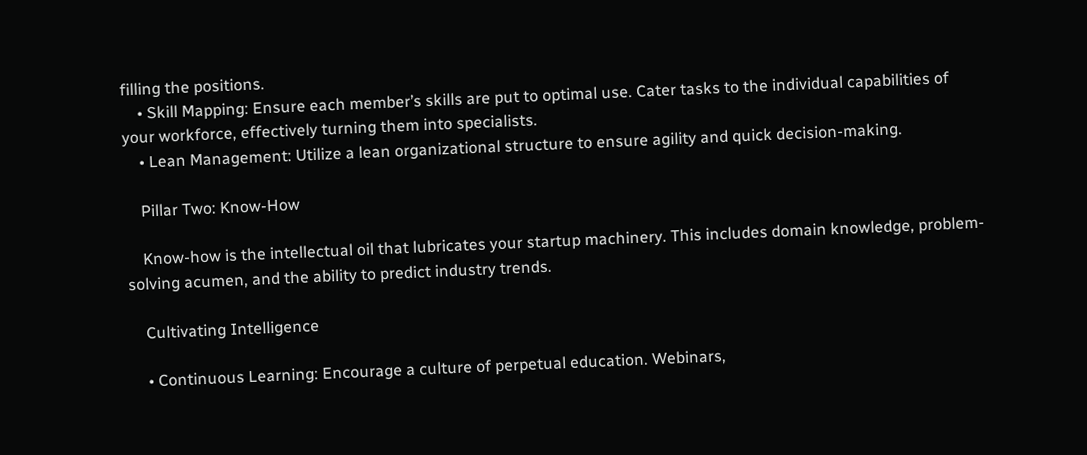filling the positions.
    • Skill Mapping: Ensure each member’s skills are put to optimal use. Cater tasks to the individual capabilities of your workforce, effectively turning them into specialists.
    • Lean Management: Utilize a lean organizational structure to ensure agility and quick decision-making.

    Pillar Two: Know-How

    Know-how is the intellectual oil that lubricates your startup machinery. This includes domain knowledge, problem-solving acumen, and the ability to predict industry trends.

    Cultivating Intelligence

    • Continuous Learning: Encourage a culture of perpetual education. Webinars,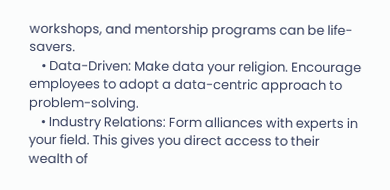workshops, and mentorship programs can be life-savers.
    • Data-Driven: Make data your religion. Encourage employees to adopt a data-centric approach to problem-solving.
    • Industry Relations: Form alliances with experts in your field. This gives you direct access to their wealth of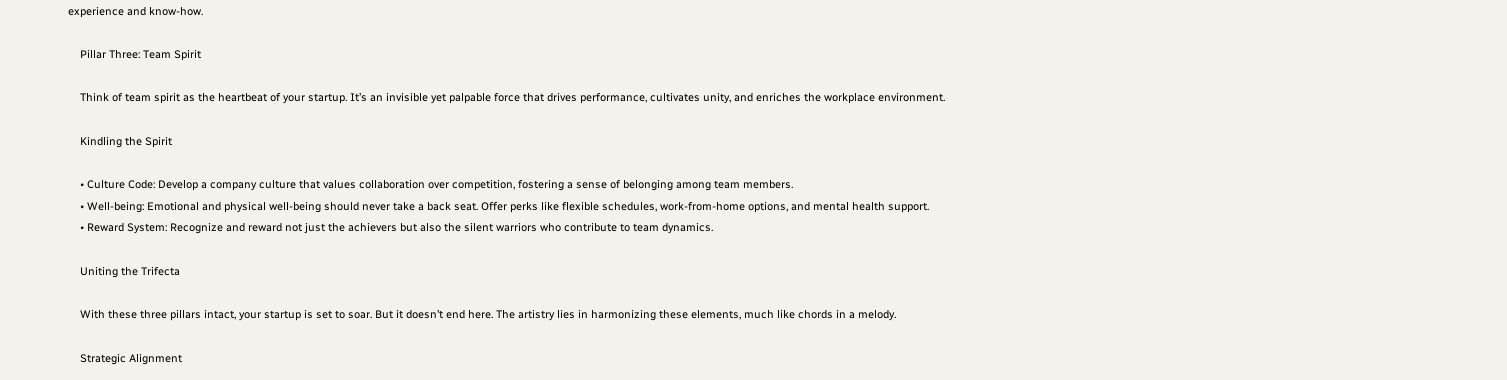experience and know-how.

    Pillar Three: Team Spirit

    Think of team spirit as the heartbeat of your startup. It’s an invisible yet palpable force that drives performance, cultivates unity, and enriches the workplace environment.

    Kindling the Spirit

    • Culture Code: Develop a company culture that values collaboration over competition, fostering a sense of belonging among team members.
    • Well-being: Emotional and physical well-being should never take a back seat. Offer perks like flexible schedules, work-from-home options, and mental health support.
    • Reward System: Recognize and reward not just the achievers but also the silent warriors who contribute to team dynamics.

    Uniting the Trifecta

    With these three pillars intact, your startup is set to soar. But it doesn’t end here. The artistry lies in harmonizing these elements, much like chords in a melody.

    Strategic Alignment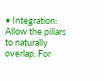• Integration: Allow the pillars to naturally overlap. For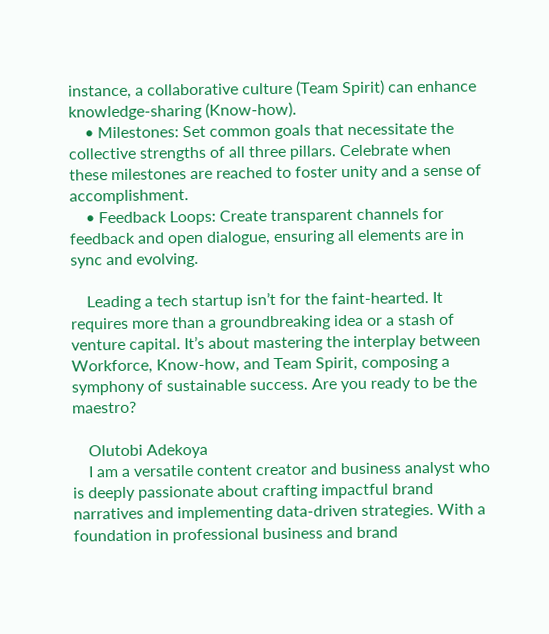instance, a collaborative culture (Team Spirit) can enhance knowledge-sharing (Know-how).
    • Milestones: Set common goals that necessitate the collective strengths of all three pillars. Celebrate when these milestones are reached to foster unity and a sense of accomplishment.
    • Feedback Loops: Create transparent channels for feedback and open dialogue, ensuring all elements are in sync and evolving.

    Leading a tech startup isn’t for the faint-hearted. It requires more than a groundbreaking idea or a stash of venture capital. It’s about mastering the interplay between Workforce, Know-how, and Team Spirit, composing a symphony of sustainable success. Are you ready to be the maestro?

    Olutobi Adekoya
    I am a versatile content creator and business analyst who is deeply passionate about crafting impactful brand narratives and implementing data-driven strategies. With a foundation in professional business and brand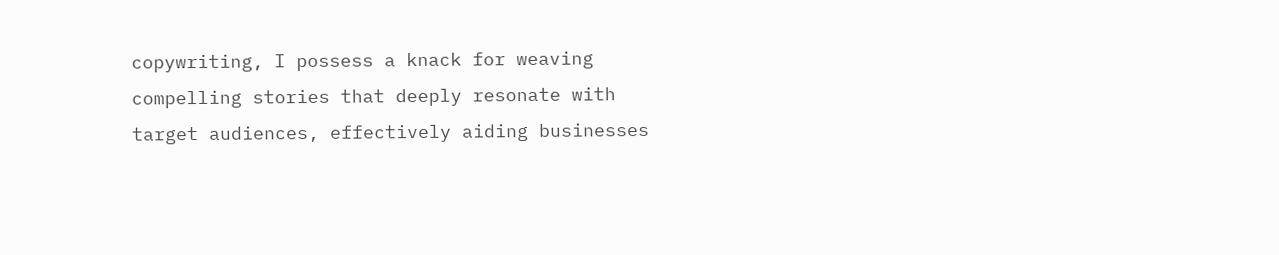copywriting, I possess a knack for weaving compelling stories that deeply resonate with target audiences, effectively aiding businesses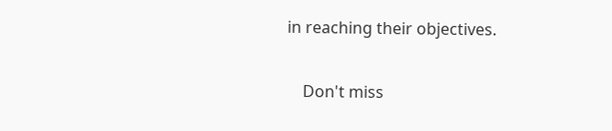in reaching their objectives.

    Don't miss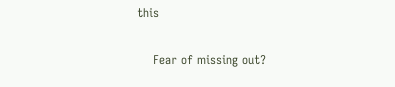this

    Fear of missing out?